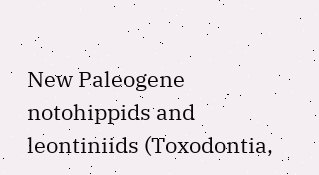New Paleogene notohippids and leontiniids (Toxodontia,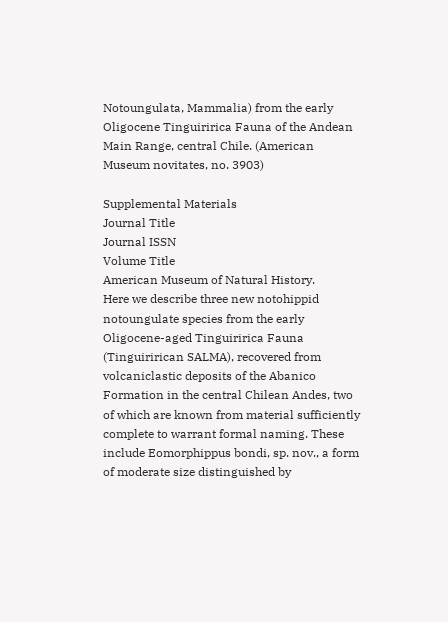Notoungulata, Mammalia) from the early Oligocene Tinguiririca Fauna of the Andean Main Range, central Chile. (American Museum novitates, no. 3903)

Supplemental Materials
Journal Title
Journal ISSN
Volume Title
American Museum of Natural History.
Here we describe three new notohippid notoungulate species from the early Oligocene-aged Tinguiririca Fauna (Tinguirirican SALMA), recovered from volcaniclastic deposits of the Abanico Formation in the central Chilean Andes, two of which are known from material sufficiently complete to warrant formal naming. These include Eomorphippus bondi, sp. nov., a form of moderate size distinguished by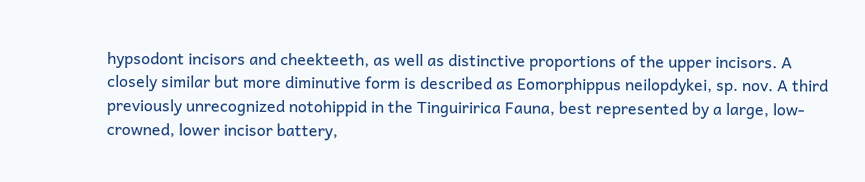hypsodont incisors and cheekteeth, as well as distinctive proportions of the upper incisors. A closely similar but more diminutive form is described as Eomorphippus neilopdykei, sp. nov. A third previously unrecognized notohippid in the Tinguiririca Fauna, best represented by a large, low-crowned, lower incisor battery,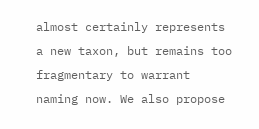almost certainly represents a new taxon, but remains too fragmentary to warrant naming now. We also propose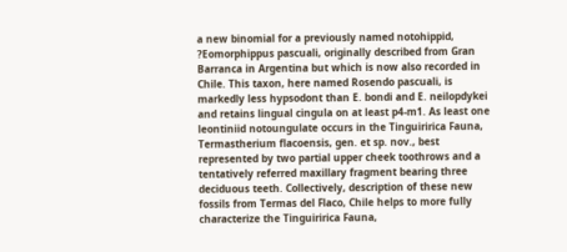a new binomial for a previously named notohippid, ?Eomorphippus pascuali, originally described from Gran Barranca in Argentina but which is now also recorded in Chile. This taxon, here named Rosendo pascuali, is markedly less hypsodont than E. bondi and E. neilopdykei and retains lingual cingula on at least p4-m1. As least one leontiniid notoungulate occurs in the Tinguiririca Fauna, Termastherium flacoensis, gen. et sp. nov., best represented by two partial upper cheek toothrows and a tentatively referred maxillary fragment bearing three deciduous teeth. Collectively, description of these new fossils from Termas del Flaco, Chile helps to more fully characterize the Tinguiririca Fauna,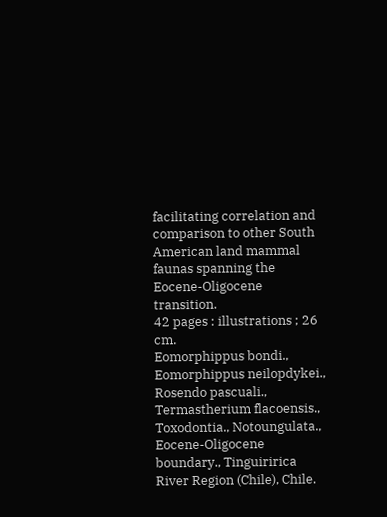facilitating correlation and comparison to other South American land mammal faunas spanning the Eocene-Oligocene transition.
42 pages : illustrations ; 26 cm.
Eomorphippus bondi., Eomorphippus neilopdykei., Rosendo pascuali., Termastherium flacoensis., Toxodontia., Notoungulata., Eocene-Oligocene boundary., Tinguiririca River Region (Chile), Chile.